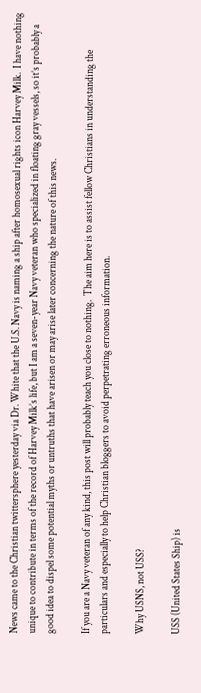News came to the Christian twittersphere yesterday via Dr. White that the U.S. Navy is naming a ship after homosexual rights icon Harvey Milk.  I have nothing unique to contribute in terms of the record of Harvey Milk’s life, but I am a seven-year Navy veteran who specialized in floating gray vessels, so it’s probably a good idea to dispel some potential myths or untruths that have arisen or may arise later concerning the nature of this news.

If you are a Navy veteran of any kind, this post will probably teach you close to nothing.  The aim here is to assist fellow Christians in understanding the particulars and especially to help Christian bloggers to avoid perpetrating erroneous information.

Why USNS, not USS?

USS (United States Ship) is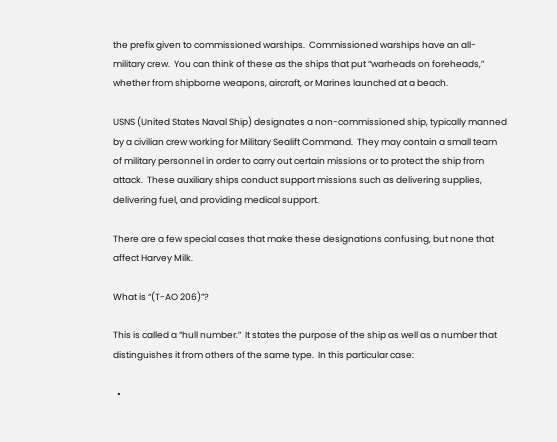the prefix given to commissioned warships.  Commissioned warships have an all-military crew.  You can think of these as the ships that put “warheads on foreheads,” whether from shipborne weapons, aircraft, or Marines launched at a beach.

USNS (United States Naval Ship) designates a non-commissioned ship, typically manned by a civilian crew working for Military Sealift Command.  They may contain a small team of military personnel in order to carry out certain missions or to protect the ship from attack.  These auxiliary ships conduct support missions such as delivering supplies, delivering fuel, and providing medical support.

There are a few special cases that make these designations confusing, but none that affect Harvey Milk.

What is “(T-AO 206)”?

This is called a “hull number.”  It states the purpose of the ship as well as a number that distinguishes it from others of the same type.  In this particular case:

  •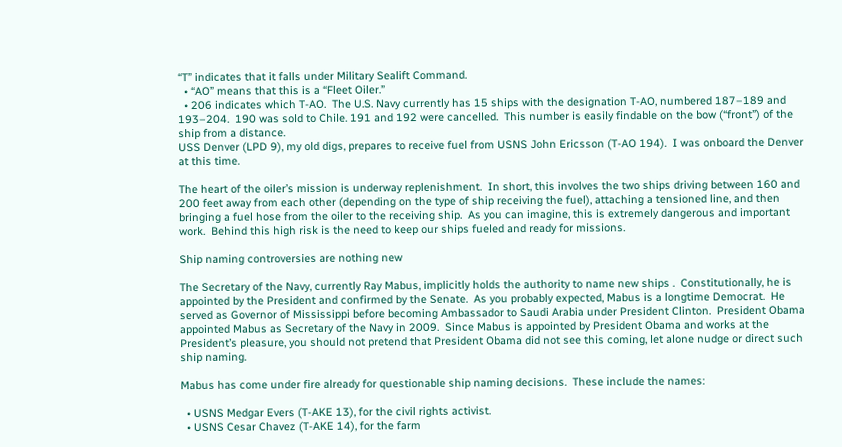“T” indicates that it falls under Military Sealift Command.
  • “AO” means that this is a “Fleet Oiler.”
  • 206 indicates which T-AO.  The U.S. Navy currently has 15 ships with the designation T-AO, numbered 187–189 and 193–204.  190 was sold to Chile. 191 and 192 were cancelled.  This number is easily findable on the bow (“front”) of the ship from a distance.
USS Denver (LPD 9), my old digs, prepares to receive fuel from USNS John Ericsson (T-AO 194).  I was onboard the Denver at this time.

The heart of the oiler’s mission is underway replenishment.  In short, this involves the two ships driving between 160 and 200 feet away from each other (depending on the type of ship receiving the fuel), attaching a tensioned line, and then bringing a fuel hose from the oiler to the receiving ship.  As you can imagine, this is extremely dangerous and important work.  Behind this high risk is the need to keep our ships fueled and ready for missions.

Ship naming controversies are nothing new

The Secretary of the Navy, currently Ray Mabus, implicitly holds the authority to name new ships .  Constitutionally, he is appointed by the President and confirmed by the Senate.  As you probably expected, Mabus is a longtime Democrat.  He served as Governor of Mississippi before becoming Ambassador to Saudi Arabia under President Clinton.  President Obama appointed Mabus as Secretary of the Navy in 2009.  Since Mabus is appointed by President Obama and works at the President’s pleasure, you should not pretend that President Obama did not see this coming, let alone nudge or direct such ship naming.

Mabus has come under fire already for questionable ship naming decisions.  These include the names:

  • USNS Medgar Evers (T-AKE 13), for the civil rights activist.
  • USNS Cesar Chavez (T-AKE 14), for the farm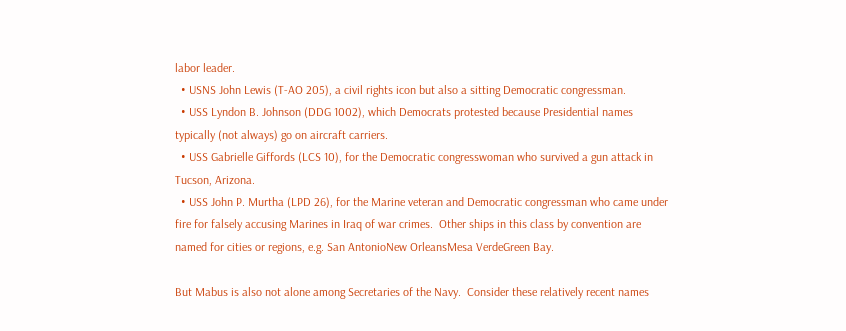labor leader.
  • USNS John Lewis (T-AO 205), a civil rights icon but also a sitting Democratic congressman.
  • USS Lyndon B. Johnson (DDG 1002), which Democrats protested because Presidential names typically (not always) go on aircraft carriers.
  • USS Gabrielle Giffords (LCS 10), for the Democratic congresswoman who survived a gun attack in Tucson, Arizona.
  • USS John P. Murtha (LPD 26), for the Marine veteran and Democratic congressman who came under fire for falsely accusing Marines in Iraq of war crimes.  Other ships in this class by convention are named for cities or regions, e.g. San AntonioNew OrleansMesa VerdeGreen Bay.

But Mabus is also not alone among Secretaries of the Navy.  Consider these relatively recent names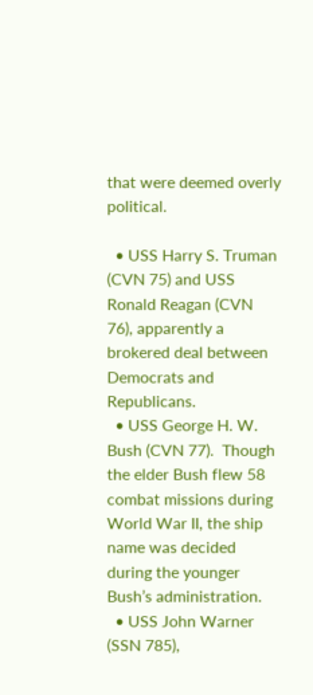that were deemed overly political.

  • USS Harry S. Truman (CVN 75) and USS Ronald Reagan (CVN 76), apparently a brokered deal between Democrats and Republicans.
  • USS George H. W. Bush (CVN 77).  Though the elder Bush flew 58 combat missions during World War II, the ship name was decided during the younger Bush’s administration.
  • USS John Warner (SSN 785),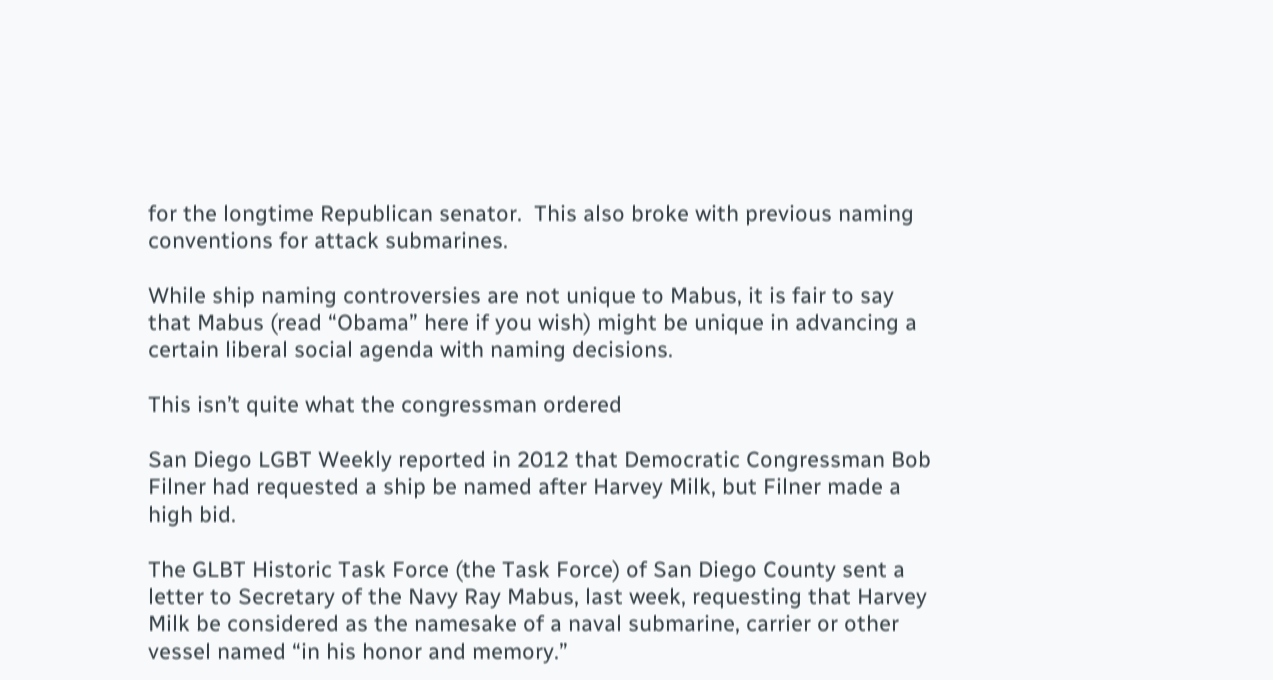for the longtime Republican senator.  This also broke with previous naming conventions for attack submarines.

While ship naming controversies are not unique to Mabus, it is fair to say that Mabus (read “Obama” here if you wish) might be unique in advancing a certain liberal social agenda with naming decisions.

This isn’t quite what the congressman ordered

San Diego LGBT Weekly reported in 2012 that Democratic Congressman Bob Filner had requested a ship be named after Harvey Milk, but Filner made a high bid.

The GLBT Historic Task Force (the Task Force) of San Diego County sent a letter to Secretary of the Navy Ray Mabus, last week, requesting that Harvey Milk be considered as the namesake of a naval submarine, carrier or other vessel named “in his honor and memory.”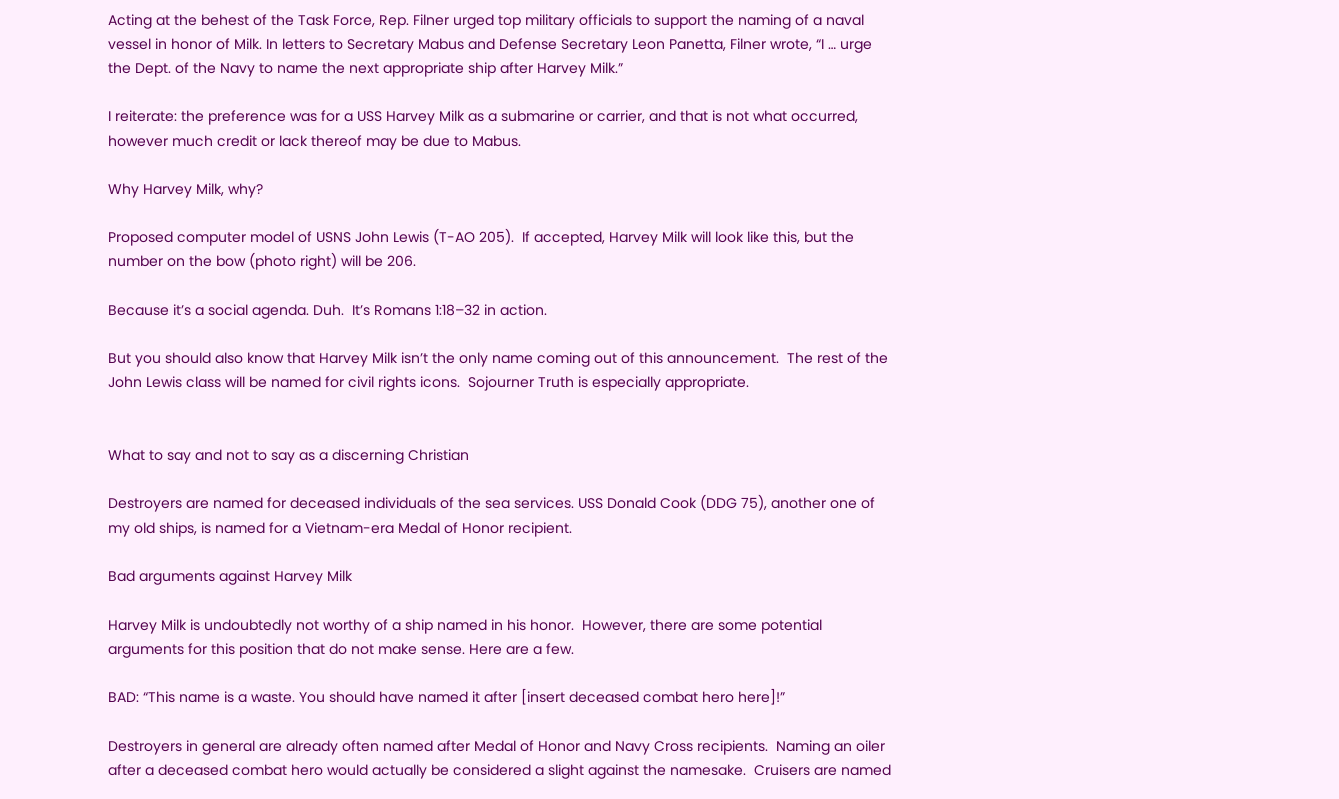Acting at the behest of the Task Force, Rep. Filner urged top military officials to support the naming of a naval vessel in honor of Milk. In letters to Secretary Mabus and Defense Secretary Leon Panetta, Filner wrote, “I … urge the Dept. of the Navy to name the next appropriate ship after Harvey Milk.”

I reiterate: the preference was for a USS Harvey Milk as a submarine or carrier, and that is not what occurred, however much credit or lack thereof may be due to Mabus.

Why Harvey Milk, why?

Proposed computer model of USNS John Lewis (T-AO 205).  If accepted, Harvey Milk will look like this, but the number on the bow (photo right) will be 206.

Because it’s a social agenda. Duh.  It’s Romans 1:18–32 in action.

But you should also know that Harvey Milk isn’t the only name coming out of this announcement.  The rest of the John Lewis class will be named for civil rights icons.  Sojourner Truth is especially appropriate.


What to say and not to say as a discerning Christian

Destroyers are named for deceased individuals of the sea services. USS Donald Cook (DDG 75), another one of my old ships, is named for a Vietnam-era Medal of Honor recipient.

Bad arguments against Harvey Milk

Harvey Milk is undoubtedly not worthy of a ship named in his honor.  However, there are some potential arguments for this position that do not make sense. Here are a few.

BAD: “This name is a waste. You should have named it after [insert deceased combat hero here]!”

Destroyers in general are already often named after Medal of Honor and Navy Cross recipients.  Naming an oiler after a deceased combat hero would actually be considered a slight against the namesake.  Cruisers are named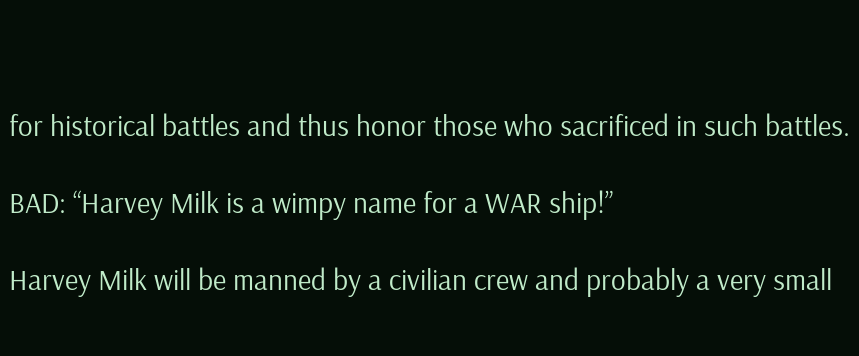for historical battles and thus honor those who sacrificed in such battles.

BAD: “Harvey Milk is a wimpy name for a WAR ship!”

Harvey Milk will be manned by a civilian crew and probably a very small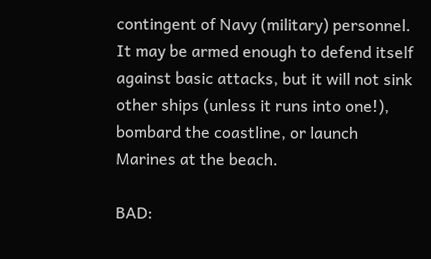contingent of Navy (military) personnel.  It may be armed enough to defend itself against basic attacks, but it will not sink other ships (unless it runs into one!), bombard the coastline, or launch Marines at the beach.

BAD: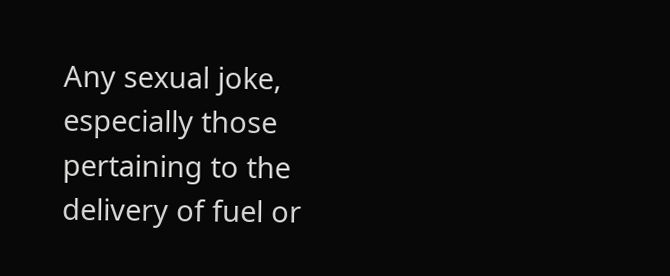Any sexual joke, especially those pertaining to the delivery of fuel or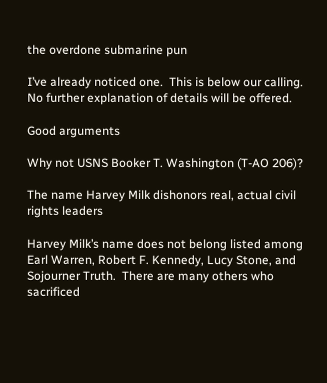the overdone submarine pun

I’ve already noticed one.  This is below our calling.  No further explanation of details will be offered.

Good arguments

Why not USNS Booker T. Washington (T-AO 206)?

The name Harvey Milk dishonors real, actual civil rights leaders

Harvey Milk’s name does not belong listed among Earl Warren, Robert F. Kennedy, Lucy Stone, and Sojourner Truth.  There are many others who sacrificed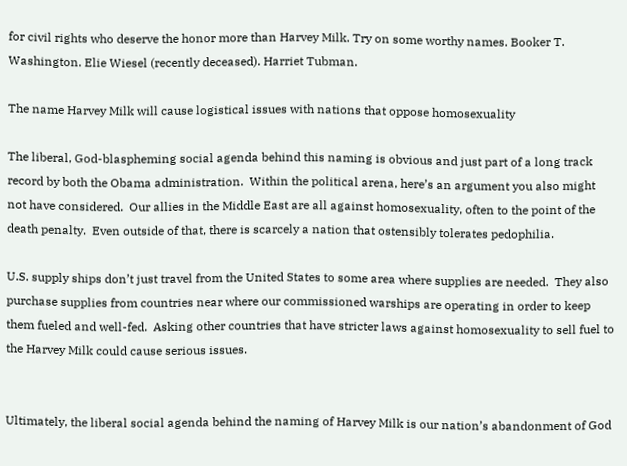for civil rights who deserve the honor more than Harvey Milk. Try on some worthy names. Booker T. Washington. Elie Wiesel (recently deceased). Harriet Tubman.

The name Harvey Milk will cause logistical issues with nations that oppose homosexuality

The liberal, God-blaspheming social agenda behind this naming is obvious and just part of a long track record by both the Obama administration.  Within the political arena, here’s an argument you also might not have considered.  Our allies in the Middle East are all against homosexuality, often to the point of the death penalty.  Even outside of that, there is scarcely a nation that ostensibly tolerates pedophilia.

U.S. supply ships don’t just travel from the United States to some area where supplies are needed.  They also purchase supplies from countries near where our commissioned warships are operating in order to keep them fueled and well-fed.  Asking other countries that have stricter laws against homosexuality to sell fuel to the Harvey Milk could cause serious issues.


Ultimately, the liberal social agenda behind the naming of Harvey Milk is our nation’s abandonment of God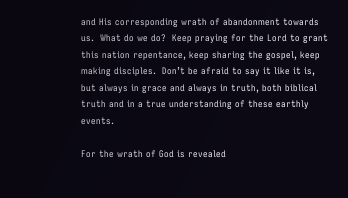and His corresponding wrath of abandonment towards us.  What do we do?  Keep praying for the Lord to grant this nation repentance, keep sharing the gospel, keep making disciples.  Don’t be afraid to say it like it is, but always in grace and always in truth, both biblical truth and in a true understanding of these earthly events.

For the wrath of God is revealed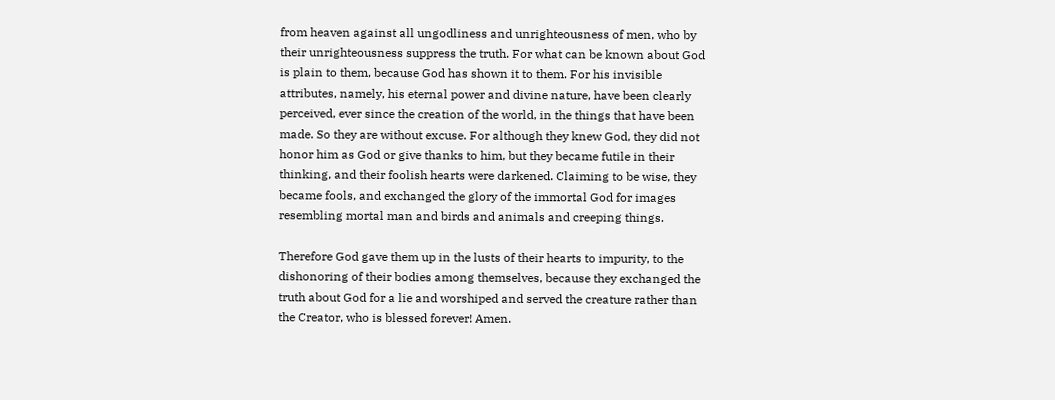from heaven against all ungodliness and unrighteousness of men, who by their unrighteousness suppress the truth. For what can be known about God is plain to them, because God has shown it to them. For his invisible attributes, namely, his eternal power and divine nature, have been clearly perceived, ever since the creation of the world, in the things that have been made. So they are without excuse. For although they knew God, they did not honor him as God or give thanks to him, but they became futile in their thinking, and their foolish hearts were darkened. Claiming to be wise, they became fools, and exchanged the glory of the immortal God for images resembling mortal man and birds and animals and creeping things.

Therefore God gave them up in the lusts of their hearts to impurity, to the dishonoring of their bodies among themselves, because they exchanged the truth about God for a lie and worshiped and served the creature rather than the Creator, who is blessed forever! Amen.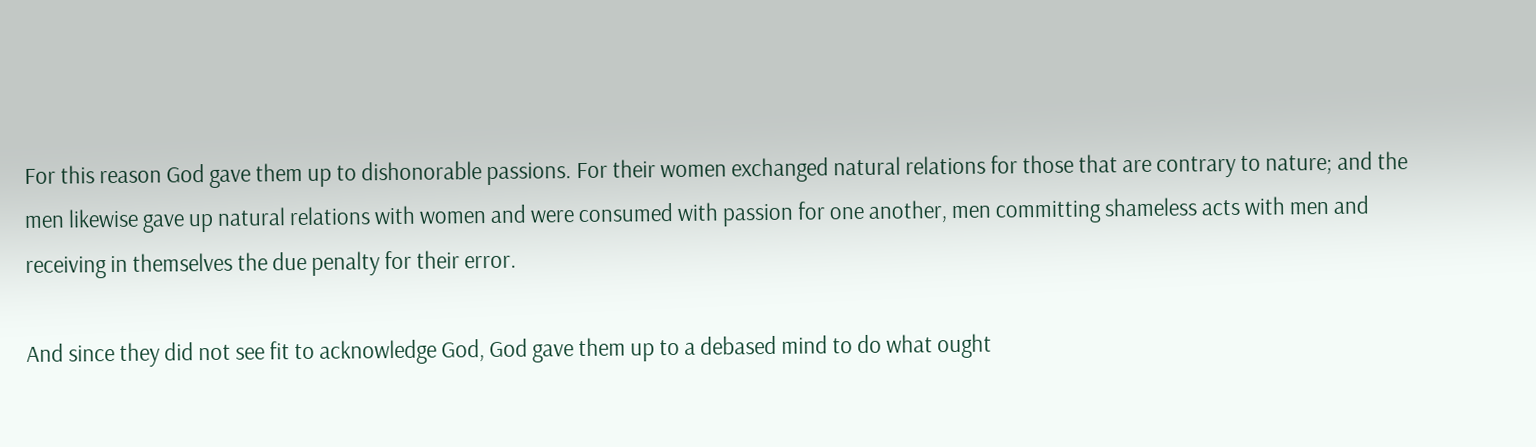For this reason God gave them up to dishonorable passions. For their women exchanged natural relations for those that are contrary to nature; and the men likewise gave up natural relations with women and were consumed with passion for one another, men committing shameless acts with men and receiving in themselves the due penalty for their error.

And since they did not see fit to acknowledge God, God gave them up to a debased mind to do what ought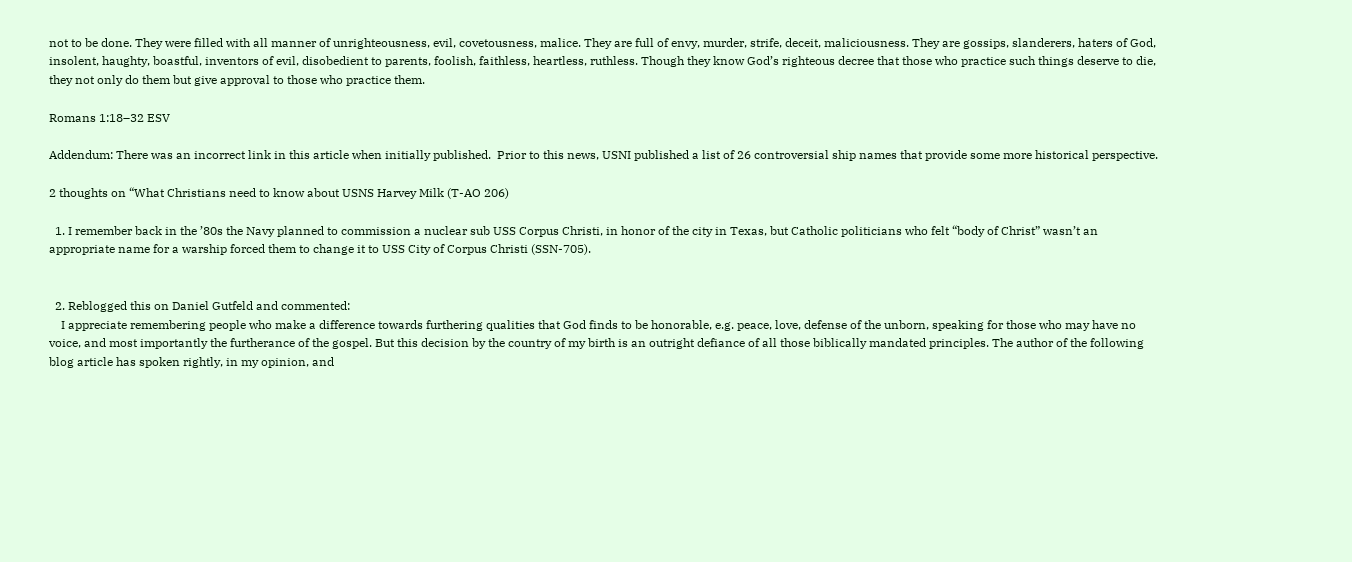not to be done. They were filled with all manner of unrighteousness, evil, covetousness, malice. They are full of envy, murder, strife, deceit, maliciousness. They are gossips, slanderers, haters of God, insolent, haughty, boastful, inventors of evil, disobedient to parents, foolish, faithless, heartless, ruthless. Though they know God’s righteous decree that those who practice such things deserve to die, they not only do them but give approval to those who practice them.

Romans 1:18–32 ESV

Addendum: There was an incorrect link in this article when initially published.  Prior to this news, USNI published a list of 26 controversial ship names that provide some more historical perspective.

2 thoughts on “What Christians need to know about USNS Harvey Milk (T-AO 206)

  1. I remember back in the ’80s the Navy planned to commission a nuclear sub USS Corpus Christi, in honor of the city in Texas, but Catholic politicians who felt “body of Christ” wasn’t an appropriate name for a warship forced them to change it to USS City of Corpus Christi (SSN-705).


  2. Reblogged this on Daniel Gutfeld and commented:
    I appreciate remembering people who make a difference towards furthering qualities that God finds to be honorable, e.g. peace, love, defense of the unborn, speaking for those who may have no voice, and most importantly the furtherance of the gospel. But this decision by the country of my birth is an outright defiance of all those biblically mandated principles. The author of the following blog article has spoken rightly, in my opinion, and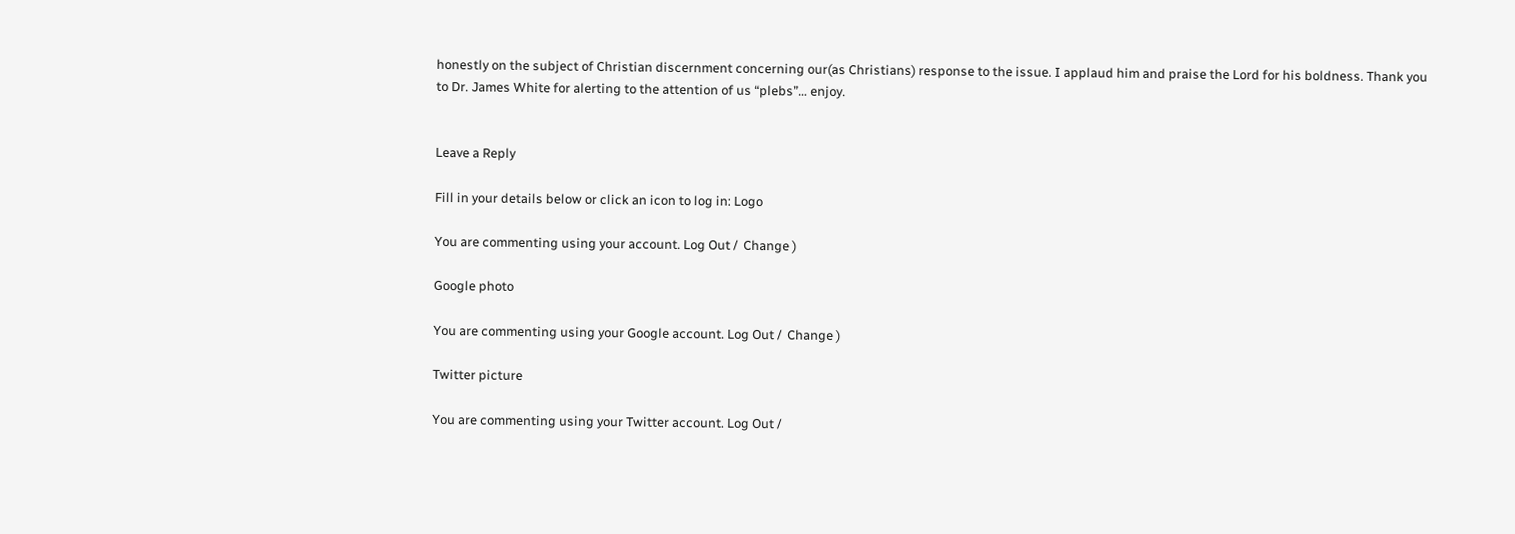honestly on the subject of Christian discernment concerning our(as Christians) response to the issue. I applaud him and praise the Lord for his boldness. Thank you to Dr. James White for alerting to the attention of us “plebs”… enjoy.


Leave a Reply

Fill in your details below or click an icon to log in: Logo

You are commenting using your account. Log Out /  Change )

Google photo

You are commenting using your Google account. Log Out /  Change )

Twitter picture

You are commenting using your Twitter account. Log Out /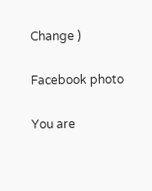Change )

Facebook photo

You are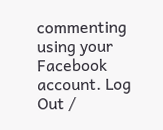commenting using your Facebook account. Log Out /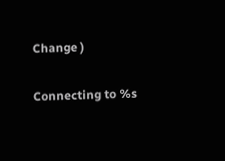Change )

Connecting to %s